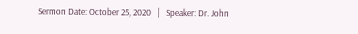Sermon Date: October 25, 2020   |   Speaker: Dr. John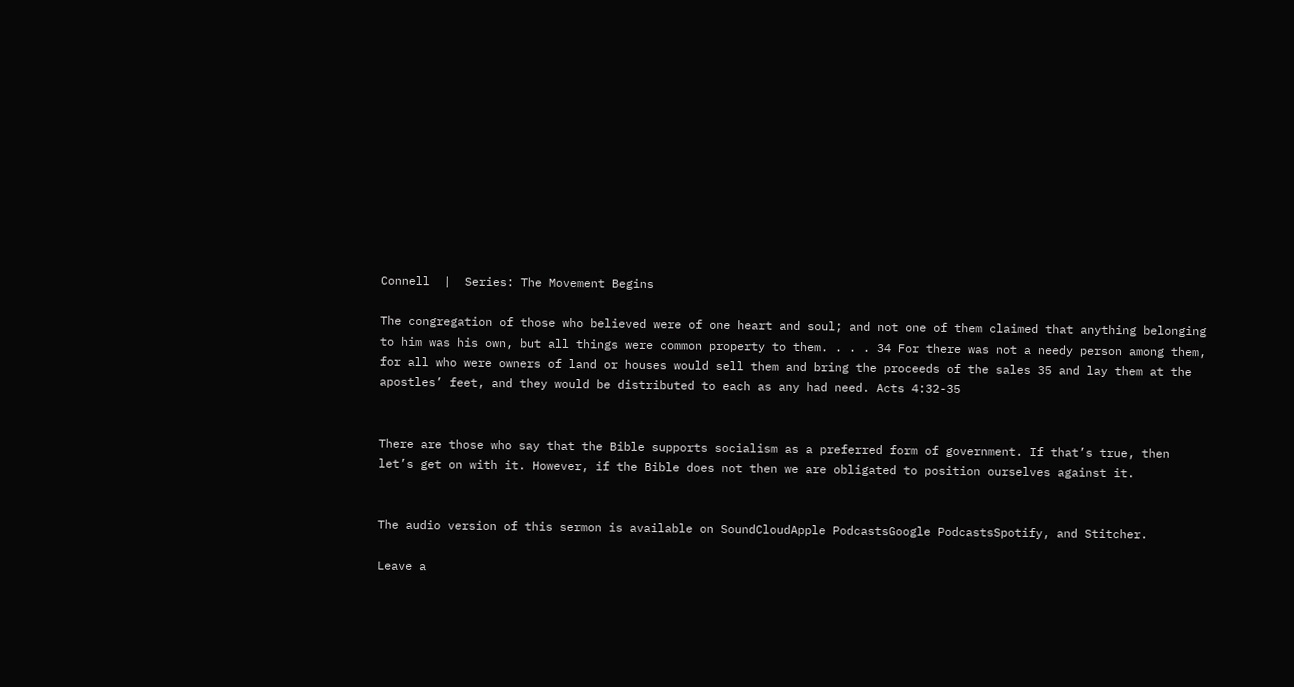Connell  |  Series: The Movement Begins

The congregation of those who believed were of one heart and soul; and not one of them claimed that anything belonging to him was his own, but all things were common property to them. . . . 34 For there was not a needy person among them, for all who were owners of land or houses would sell them and bring the proceeds of the sales 35 and lay them at the apostles’ feet, and they would be distributed to each as any had need. Acts 4:32-35


There are those who say that the Bible supports socialism as a preferred form of government. If that’s true, then let’s get on with it. However, if the Bible does not then we are obligated to position ourselves against it.


The audio version of this sermon is available on SoundCloudApple PodcastsGoogle PodcastsSpotify, and Stitcher.

Leave a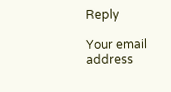Reply

Your email address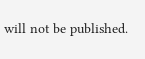will not be published.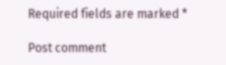Required fields are marked *

Post comment